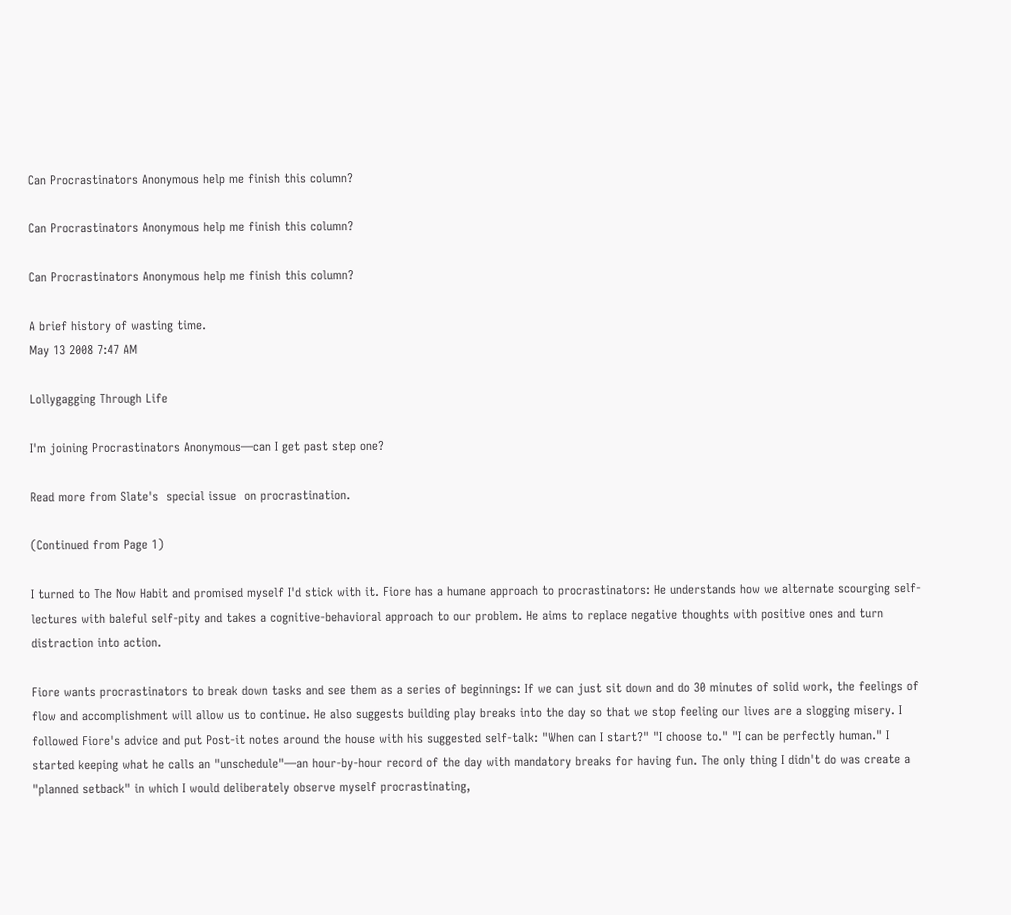Can Procrastinators Anonymous help me finish this column?

Can Procrastinators Anonymous help me finish this column?

Can Procrastinators Anonymous help me finish this column?

A brief history of wasting time.
May 13 2008 7:47 AM

Lollygagging Through Life

I'm joining Procrastinators Anonymous—can I get past step one?

Read more from Slate's  special issue  on procrastination.

(Continued from Page 1)

I turned to The Now Habit and promised myself I'd stick with it. Fiore has a humane approach to procrastinators: He understands how we alternate scourging self-lectures with baleful self-pity and takes a cognitive-behavioral approach to our problem. He aims to replace negative thoughts with positive ones and turn distraction into action.

Fiore wants procrastinators to break down tasks and see them as a series of beginnings: If we can just sit down and do 30 minutes of solid work, the feelings of flow and accomplishment will allow us to continue. He also suggests building play breaks into the day so that we stop feeling our lives are a slogging misery. I followed Fiore's advice and put Post-it notes around the house with his suggested self-talk: "When can I start?" "I choose to." "I can be perfectly human." I started keeping what he calls an "unschedule"—an hour-by-hour record of the day with mandatory breaks for having fun. The only thing I didn't do was create a "planned setback" in which I would deliberately observe myself procrastinating,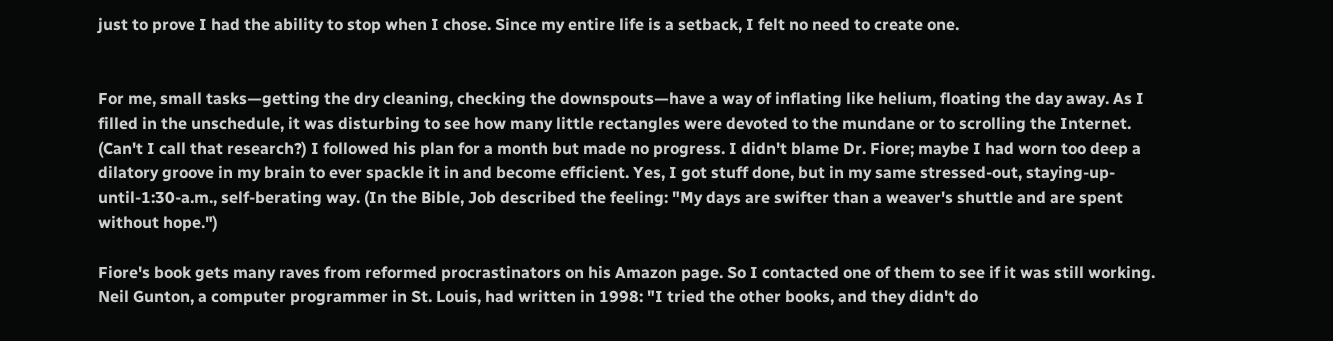just to prove I had the ability to stop when I chose. Since my entire life is a setback, I felt no need to create one.


For me, small tasks—getting the dry cleaning, checking the downspouts—have a way of inflating like helium, floating the day away. As I filled in the unschedule, it was disturbing to see how many little rectangles were devoted to the mundane or to scrolling the Internet. (Can't I call that research?) I followed his plan for a month but made no progress. I didn't blame Dr. Fiore; maybe I had worn too deep a dilatory groove in my brain to ever spackle it in and become efficient. Yes, I got stuff done, but in my same stressed-out, staying-up-until-1:30-a.m., self-berating way. (In the Bible, Job described the feeling: "My days are swifter than a weaver's shuttle and are spent without hope.")

Fiore's book gets many raves from reformed procrastinators on his Amazon page. So I contacted one of them to see if it was still working. Neil Gunton, a computer programmer in St. Louis, had written in 1998: "I tried the other books, and they didn't do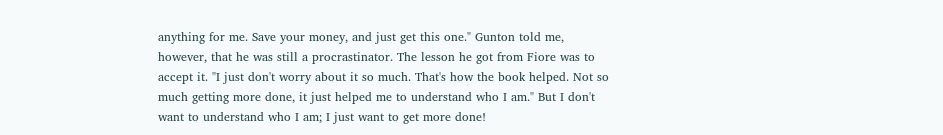anything for me. Save your money, and just get this one." Gunton told me, however, that he was still a procrastinator. The lesson he got from Fiore was to accept it. "I just don't worry about it so much. That's how the book helped. Not so much getting more done, it just helped me to understand who I am." But I don't want to understand who I am; I just want to get more done!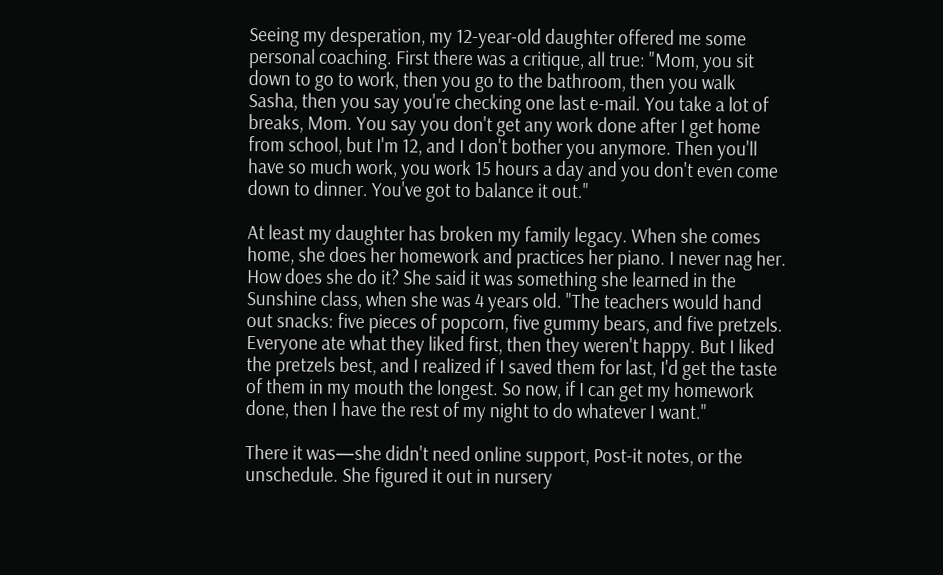Seeing my desperation, my 12-year-old daughter offered me some personal coaching. First there was a critique, all true: "Mom, you sit down to go to work, then you go to the bathroom, then you walk Sasha, then you say you're checking one last e-mail. You take a lot of breaks, Mom. You say you don't get any work done after I get home from school, but I'm 12, and I don't bother you anymore. Then you'll have so much work, you work 15 hours a day and you don't even come down to dinner. You've got to balance it out."

At least my daughter has broken my family legacy. When she comes home, she does her homework and practices her piano. I never nag her. How does she do it? She said it was something she learned in the Sunshine class, when she was 4 years old. "The teachers would hand out snacks: five pieces of popcorn, five gummy bears, and five pretzels. Everyone ate what they liked first, then they weren't happy. But I liked the pretzels best, and I realized if I saved them for last, I'd get the taste of them in my mouth the longest. So now, if I can get my homework done, then I have the rest of my night to do whatever I want."

There it was—she didn't need online support, Post-it notes, or the unschedule. She figured it out in nursery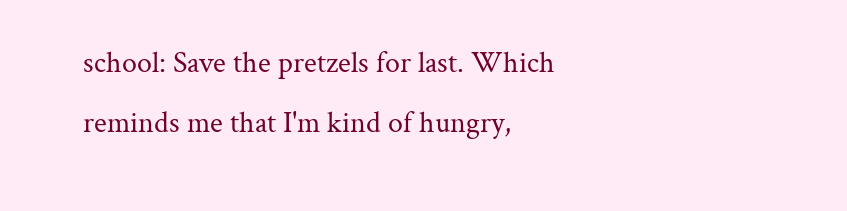school: Save the pretzels for last. Which reminds me that I'm kind of hungry,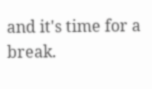and it's time for a break.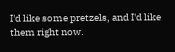I'd like some pretzels, and I'd like them right now.